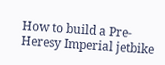How to build a Pre-Heresy Imperial jetbike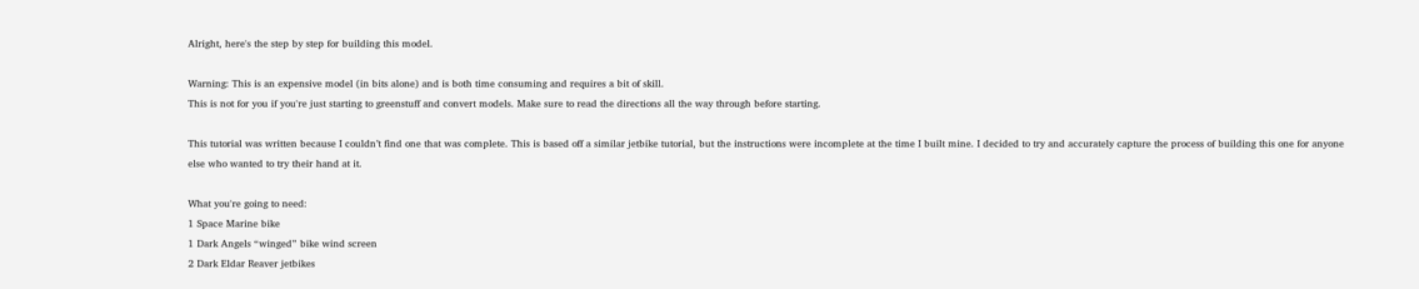Alright, here's the step by step for building this model.

Warning: This is an expensive model (in bits alone) and is both time consuming and requires a bit of skill.
This is not for you if you're just starting to greenstuff and convert models. Make sure to read the directions all the way through before starting.

This tutorial was written because I couldn’t find one that was complete. This is based off a similar jetbike tutorial, but the instructions were incomplete at the time I built mine. I decided to try and accurately capture the process of building this one for anyone else who wanted to try their hand at it.

What you're going to need:
1 Space Marine bike
1 Dark Angels “winged” bike wind screen
2 Dark Eldar Reaver jetbikes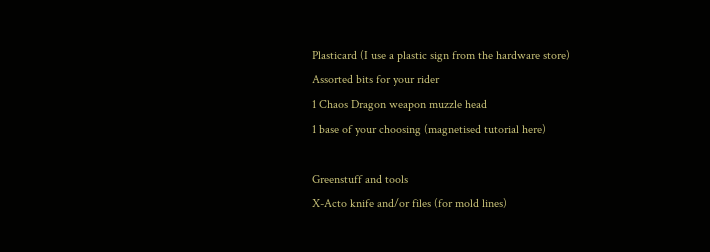Plasticard (I use a plastic sign from the hardware store)
Assorted bits for your rider
1 Chaos Dragon weapon muzzle head
1 base of your choosing (magnetised tutorial here)

Greenstuff and tools
X-Acto knife and/or files (for mold lines)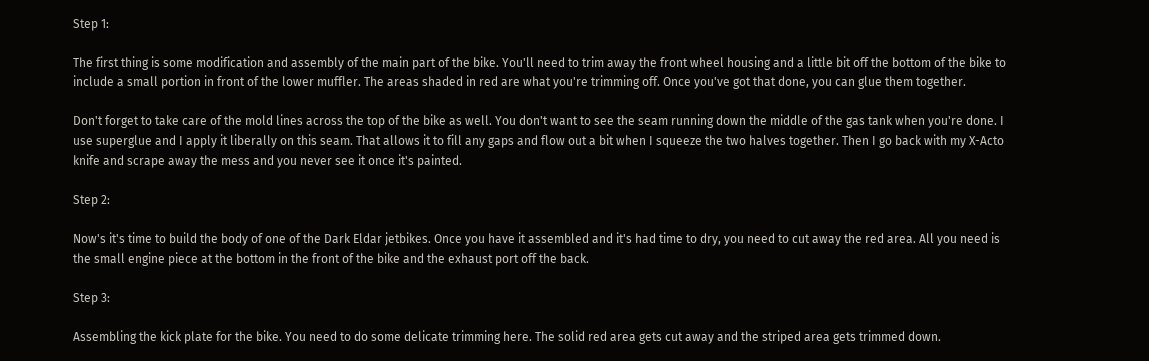Step 1:

The first thing is some modification and assembly of the main part of the bike. You'll need to trim away the front wheel housing and a little bit off the bottom of the bike to include a small portion in front of the lower muffler. The areas shaded in red are what you're trimming off. Once you've got that done, you can glue them together.

Don't forget to take care of the mold lines across the top of the bike as well. You don't want to see the seam running down the middle of the gas tank when you're done. I use superglue and I apply it liberally on this seam. That allows it to fill any gaps and flow out a bit when I squeeze the two halves together. Then I go back with my X-Acto knife and scrape away the mess and you never see it once it's painted.

Step 2:

Now's it's time to build the body of one of the Dark Eldar jetbikes. Once you have it assembled and it's had time to dry, you need to cut away the red area. All you need is the small engine piece at the bottom in the front of the bike and the exhaust port off the back.

Step 3:

Assembling the kick plate for the bike. You need to do some delicate trimming here. The solid red area gets cut away and the striped area gets trimmed down.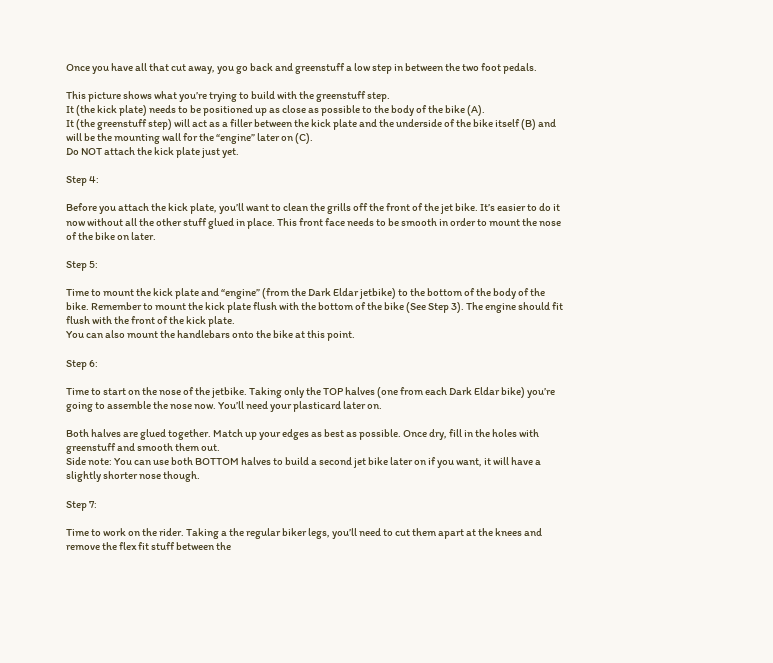Once you have all that cut away, you go back and greenstuff a low step in between the two foot pedals.

This picture shows what you’re trying to build with the greenstuff step.
It (the kick plate) needs to be positioned up as close as possible to the body of the bike (A).
It (the greenstuff step) will act as a filler between the kick plate and the underside of the bike itself (B) and will be the mounting wall for the “engine” later on (C).
Do NOT attach the kick plate just yet.

Step 4:

Before you attach the kick plate, you’ll want to clean the grills off the front of the jet bike. It’s easier to do it now without all the other stuff glued in place. This front face needs to be smooth in order to mount the nose of the bike on later.

Step 5:

Time to mount the kick plate and “engine” (from the Dark Eldar jetbike) to the bottom of the body of the bike. Remember to mount the kick plate flush with the bottom of the bike (See Step 3). The engine should fit flush with the front of the kick plate.
You can also mount the handlebars onto the bike at this point.

Step 6:

Time to start on the nose of the jetbike. Taking only the TOP halves (one from each Dark Eldar bike) you’re going to assemble the nose now. You’ll need your plasticard later on.

Both halves are glued together. Match up your edges as best as possible. Once dry, fill in the holes with greenstuff and smooth them out.
Side note: You can use both BOTTOM halves to build a second jet bike later on if you want, it will have a slightly shorter nose though.

Step 7:

Time to work on the rider. Taking a the regular biker legs, you’ll need to cut them apart at the knees and remove the flex fit stuff between the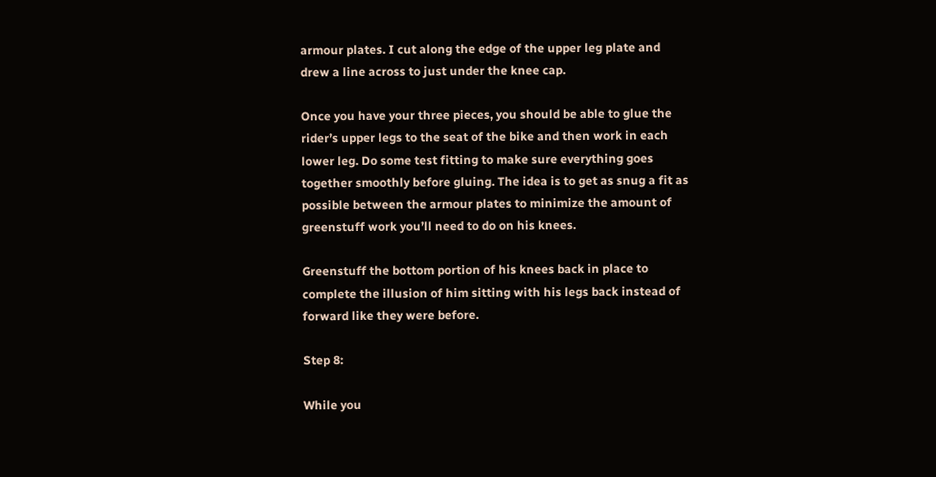armour plates. I cut along the edge of the upper leg plate and drew a line across to just under the knee cap.

Once you have your three pieces, you should be able to glue the rider’s upper legs to the seat of the bike and then work in each lower leg. Do some test fitting to make sure everything goes together smoothly before gluing. The idea is to get as snug a fit as possible between the armour plates to minimize the amount of greenstuff work you’ll need to do on his knees.

Greenstuff the bottom portion of his knees back in place to complete the illusion of him sitting with his legs back instead of forward like they were before.

Step 8:

While you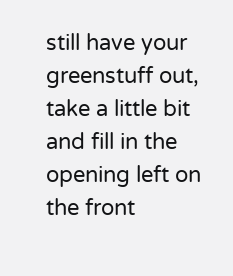still have your greenstuff out, take a little bit and fill in the opening left on the front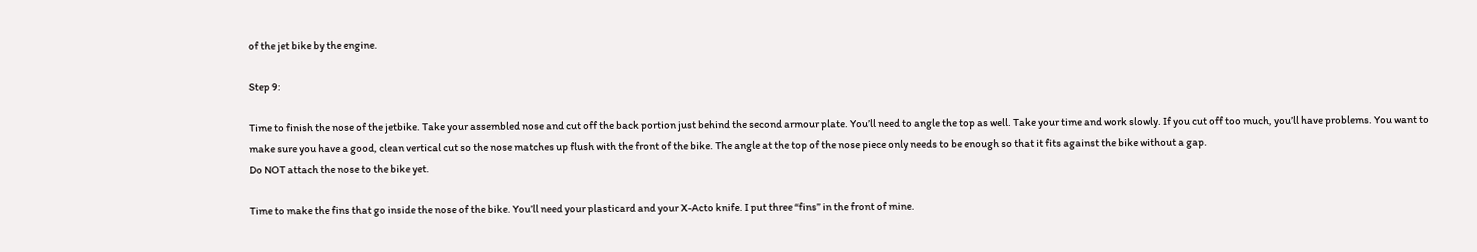of the jet bike by the engine.

Step 9:

Time to finish the nose of the jetbike. Take your assembled nose and cut off the back portion just behind the second armour plate. You’ll need to angle the top as well. Take your time and work slowly. If you cut off too much, you’ll have problems. You want to make sure you have a good, clean vertical cut so the nose matches up flush with the front of the bike. The angle at the top of the nose piece only needs to be enough so that it fits against the bike without a gap.
Do NOT attach the nose to the bike yet.

Time to make the fins that go inside the nose of the bike. You’ll need your plasticard and your X-Acto knife. I put three “fins” in the front of mine.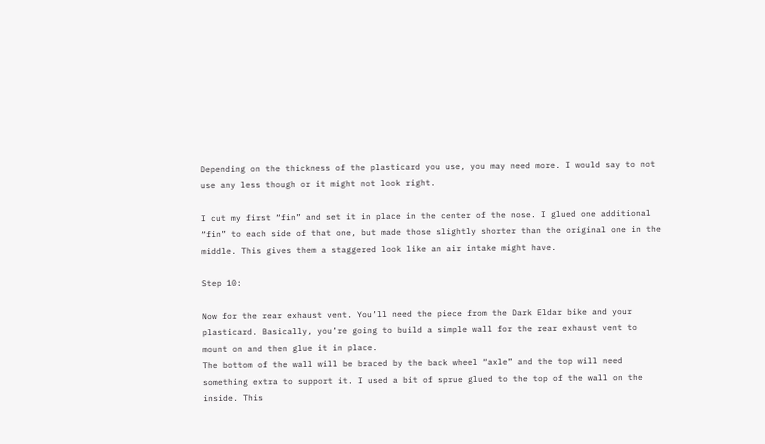Depending on the thickness of the plasticard you use, you may need more. I would say to not use any less though or it might not look right.

I cut my first “fin” and set it in place in the center of the nose. I glued one additional “fin” to each side of that one, but made those slightly shorter than the original one in the middle. This gives them a staggered look like an air intake might have.

Step 10:

Now for the rear exhaust vent. You’ll need the piece from the Dark Eldar bike and your plasticard. Basically, you’re going to build a simple wall for the rear exhaust vent to mount on and then glue it in place.
The bottom of the wall will be braced by the back wheel “axle” and the top will need something extra to support it. I used a bit of sprue glued to the top of the wall on the inside. This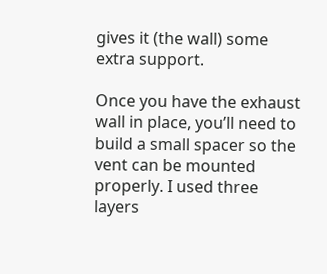gives it (the wall) some extra support.

Once you have the exhaust wall in place, you’ll need to build a small spacer so the vent can be mounted properly. I used three layers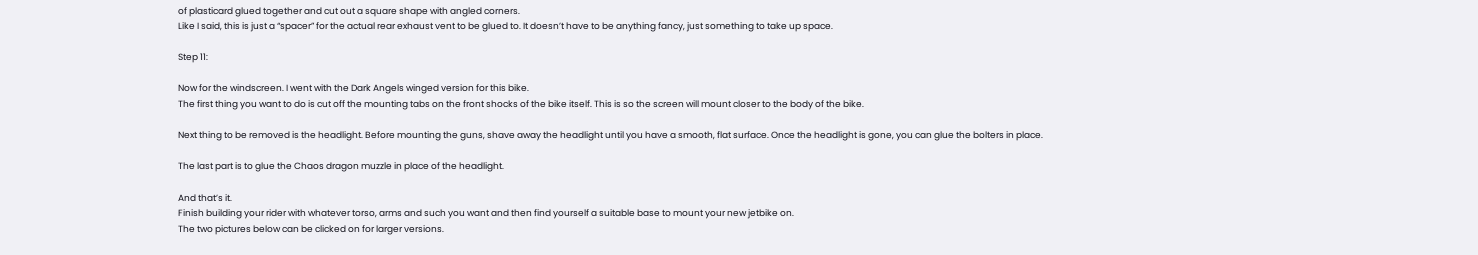of plasticard glued together and cut out a square shape with angled corners.
Like I said, this is just a “spacer” for the actual rear exhaust vent to be glued to. It doesn’t have to be anything fancy, just something to take up space.

Step 11:

Now for the windscreen. I went with the Dark Angels winged version for this bike.
The first thing you want to do is cut off the mounting tabs on the front shocks of the bike itself. This is so the screen will mount closer to the body of the bike.

Next thing to be removed is the headlight. Before mounting the guns, shave away the headlight until you have a smooth, flat surface. Once the headlight is gone, you can glue the bolters in place.

The last part is to glue the Chaos dragon muzzle in place of the headlight.

And that’s it.
Finish building your rider with whatever torso, arms and such you want and then find yourself a suitable base to mount your new jetbike on.
The two pictures below can be clicked on for larger versions.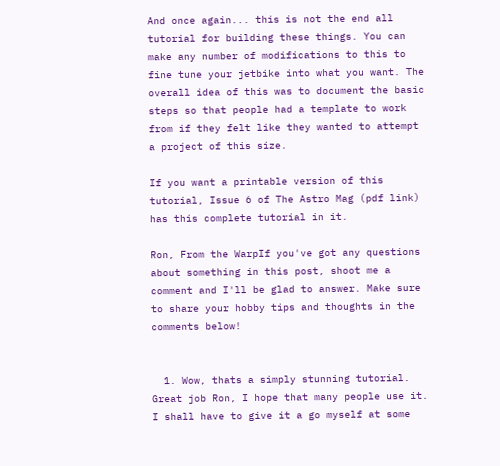And once again... this is not the end all tutorial for building these things. You can make any number of modifications to this to fine tune your jetbike into what you want. The overall idea of this was to document the basic steps so that people had a template to work from if they felt like they wanted to attempt a project of this size.

If you want a printable version of this tutorial, Issue 6 of The Astro Mag (pdf link) has this complete tutorial in it.

Ron, From the WarpIf you've got any questions about something in this post, shoot me a comment and I'll be glad to answer. Make sure to share your hobby tips and thoughts in the comments below!


  1. Wow, thats a simply stunning tutorial. Great job Ron, I hope that many people use it. I shall have to give it a go myself at some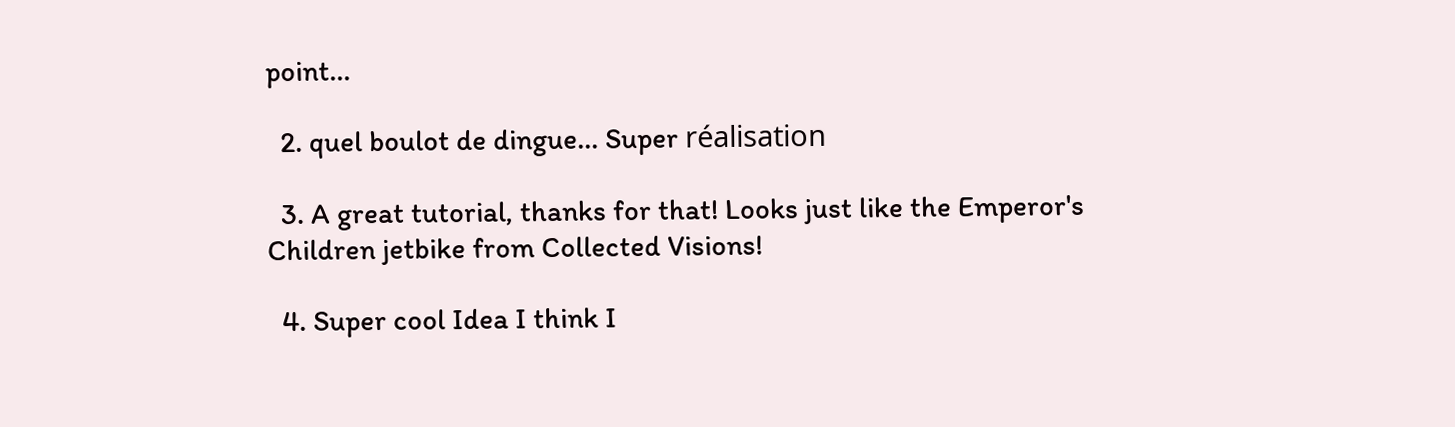point...

  2. quel boulot de dingue... Super réalisation

  3. A great tutorial, thanks for that! Looks just like the Emperor's Children jetbike from Collected Visions!

  4. Super cool Idea I think I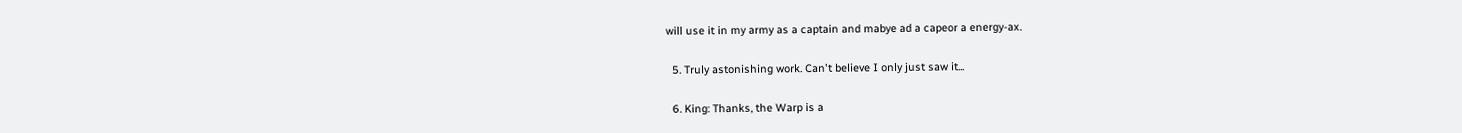will use it in my army as a captain and mabye ad a capeor a energy-ax.

  5. Truly astonishing work. Can't believe I only just saw it...

  6. King: Thanks, the Warp is a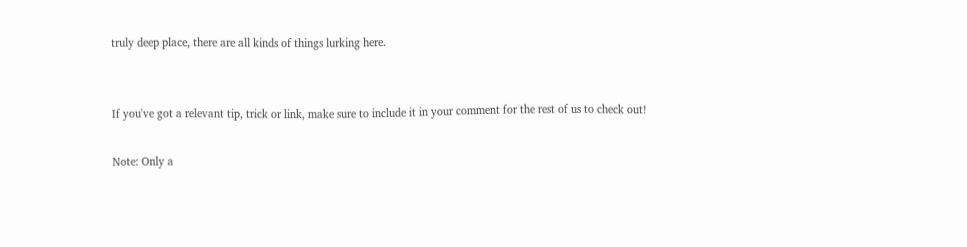truly deep place, there are all kinds of things lurking here.


If you've got a relevant tip, trick or link, make sure to include it in your comment for the rest of us to check out!

Note: Only a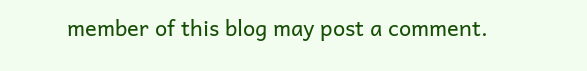member of this blog may post a comment.